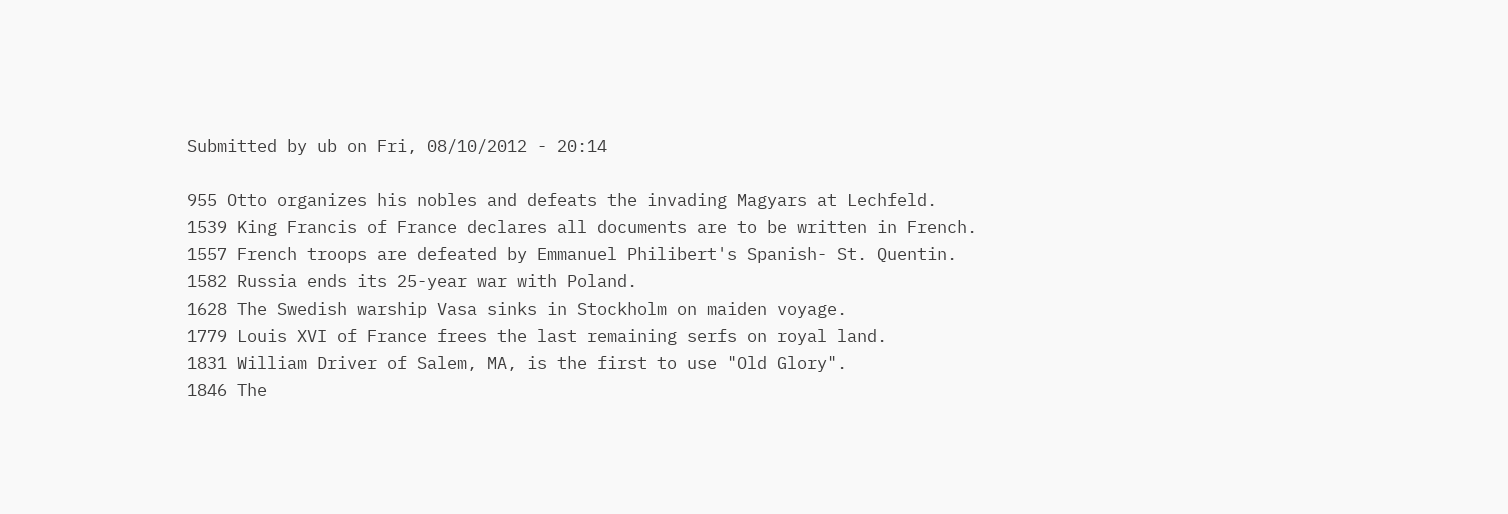Submitted by ub on Fri, 08/10/2012 - 20:14

955 Otto organizes his nobles and defeats the invading Magyars at Lechfeld.
1539 King Francis of France declares all documents are to be written in French.
1557 French troops are defeated by Emmanuel Philibert's Spanish- St. Quentin.
1582 Russia ends its 25-year war with Poland.
1628 The Swedish warship Vasa sinks in Stockholm on maiden voyage.
1779 Louis XVI of France frees the last remaining serfs on royal land.
1831 William Driver of Salem, MA, is the first to use "Old Glory".
1846 The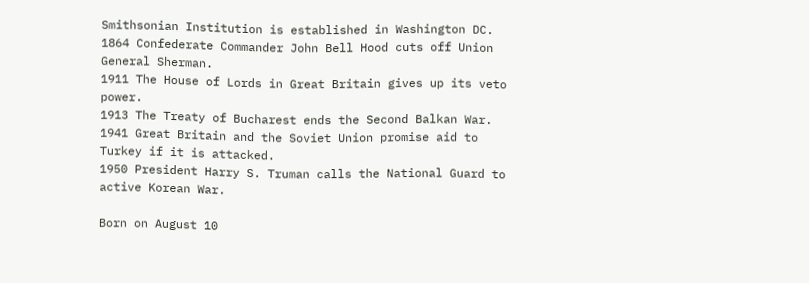Smithsonian Institution is established in Washington DC.
1864 Confederate Commander John Bell Hood cuts off Union General Sherman.
1911 The House of Lords in Great Britain gives up its veto power.
1913 The Treaty of Bucharest ends the Second Balkan War.
1941 Great Britain and the Soviet Union promise aid to Turkey if it is attacked.
1950 President Harry S. Truman calls the National Guard to active Korean War.

Born on August 10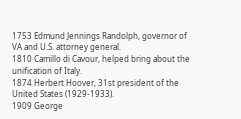1753 Edmund Jennings Randolph, governor of VA and U.S. attorney general.
1810 Camillo di Cavour, helped bring about the unification of Italy.
1874 Herbert Hoover, 31st president of the United States (1929-1933).
1909 George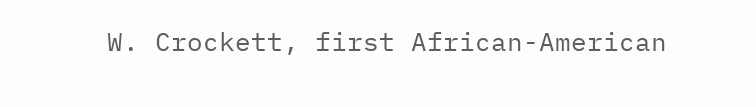W. Crockett, first African-American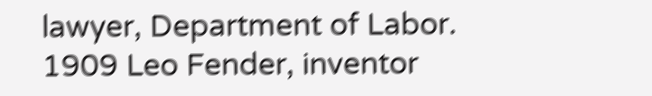lawyer, Department of Labor.
1909 Leo Fender, inventor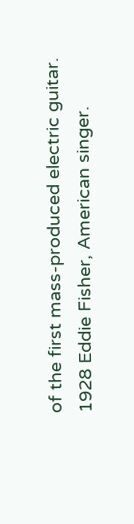of the first mass-produced electric guitar.
1928 Eddie Fisher, American singer.